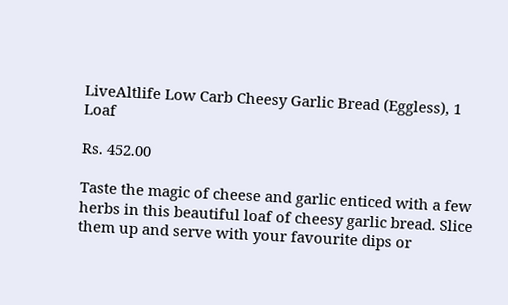LiveAltlife Low Carb Cheesy Garlic Bread (Eggless), 1 Loaf

Rs. 452.00

Taste the magic of cheese and garlic enticed with a few herbs in this beautiful loaf of cheesy garlic bread. Slice them up and serve with your favourite dips or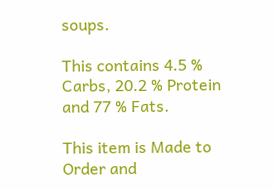soups.

This contains 4.5 % Carbs, 20.2 % Protein and 77 % Fats.

This item is Made to Order and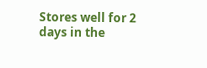Stores well for 2 days in the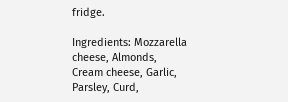fridge.

Ingredients: Mozzarella cheese, Almonds, Cream cheese, Garlic, Parsley, Curd,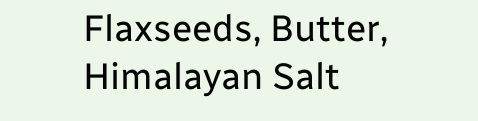Flaxseeds, Butter, Himalayan Salt